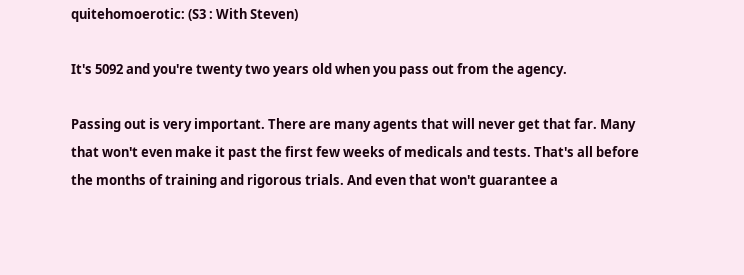quitehomoerotic: (S3 : With Steven)

It's 5092 and you're twenty two years old when you pass out from the agency.

Passing out is very important. There are many agents that will never get that far. Many that won't even make it past the first few weeks of medicals and tests. That's all before the months of training and rigorous trials. And even that won't guarantee a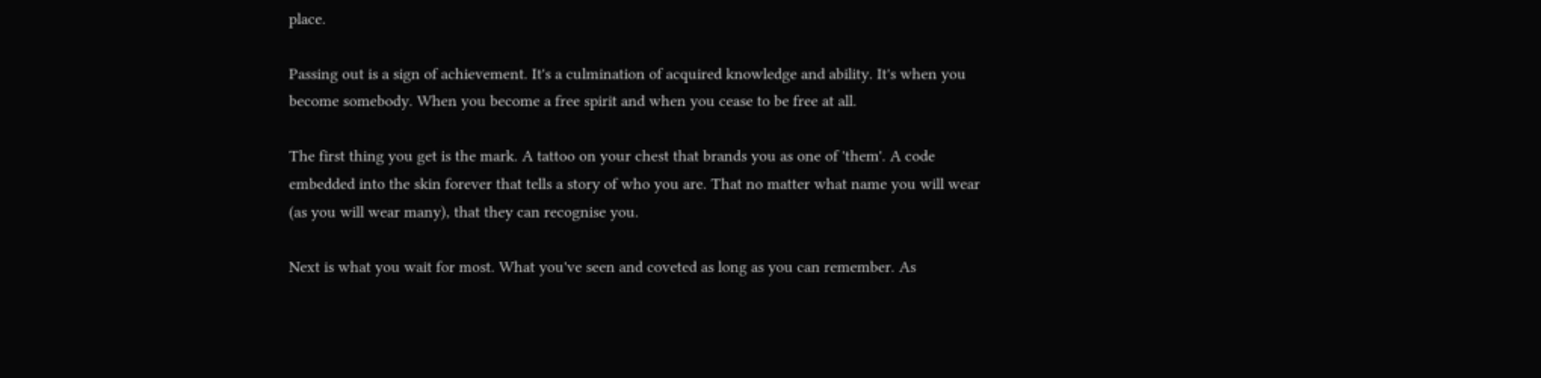place.

Passing out is a sign of achievement. It's a culmination of acquired knowledge and ability. It's when you become somebody. When you become a free spirit and when you cease to be free at all.

The first thing you get is the mark. A tattoo on your chest that brands you as one of 'them'. A code embedded into the skin forever that tells a story of who you are. That no matter what name you will wear (as you will wear many), that they can recognise you.

Next is what you wait for most. What you've seen and coveted as long as you can remember. As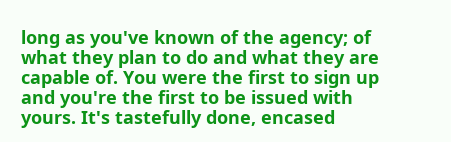long as you've known of the agency; of what they plan to do and what they are capable of. You were the first to sign up and you're the first to be issued with yours. It's tastefully done, encased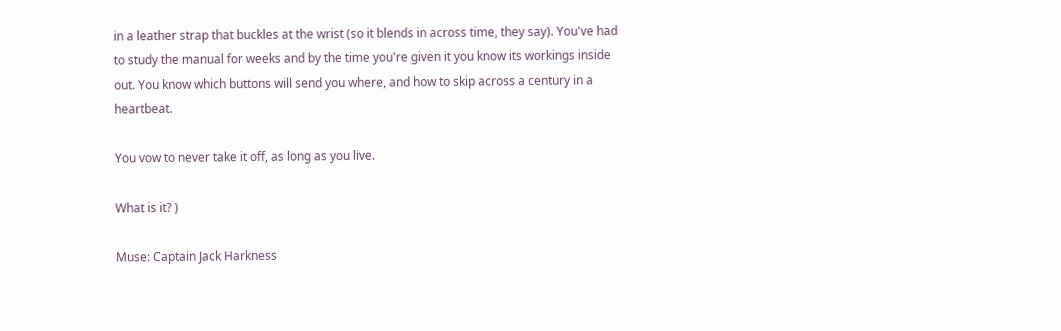in a leather strap that buckles at the wrist (so it blends in across time, they say). You've had to study the manual for weeks and by the time you're given it you know its workings inside out. You know which buttons will send you where, and how to skip across a century in a heartbeat.

You vow to never take it off, as long as you live.

What is it? )

Muse: Captain Jack Harkness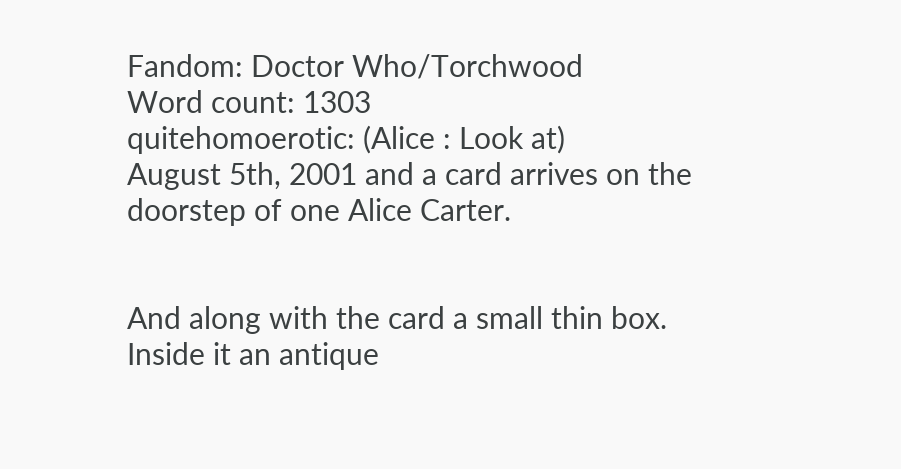Fandom: Doctor Who/Torchwood
Word count: 1303
quitehomoerotic: (Alice : Look at)
August 5th, 2001 and a card arrives on the doorstep of one Alice Carter.


And along with the card a small thin box. Inside it an antique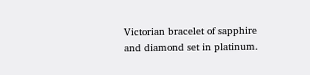Victorian bracelet of sapphire and diamond set in platinum.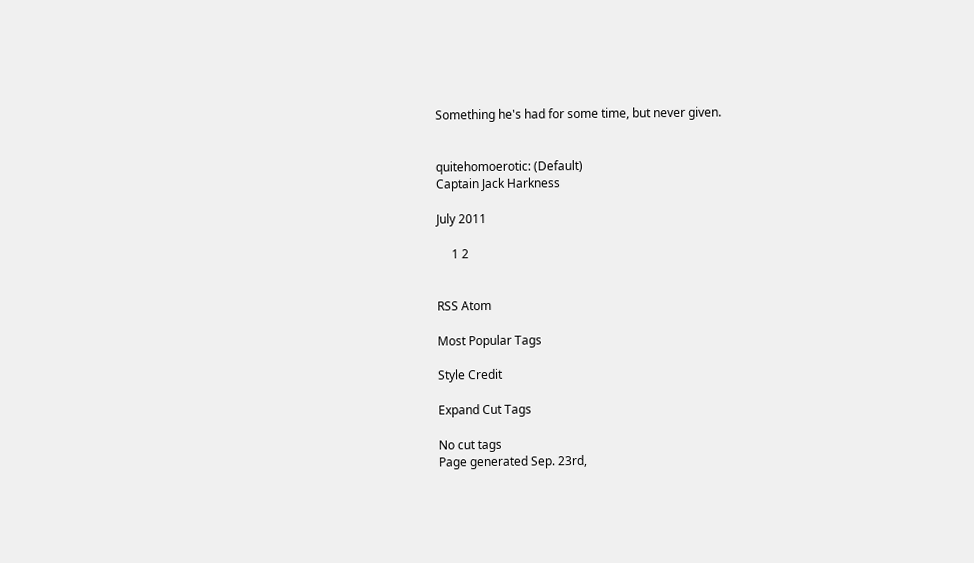Something he's had for some time, but never given.


quitehomoerotic: (Default)
Captain Jack Harkness

July 2011

     1 2


RSS Atom

Most Popular Tags

Style Credit

Expand Cut Tags

No cut tags
Page generated Sep. 23rd,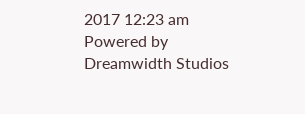2017 12:23 am
Powered by Dreamwidth Studios